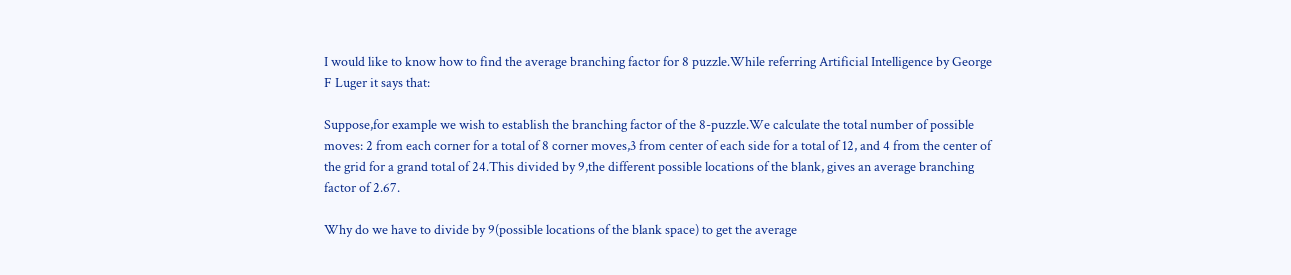I would like to know how to find the average branching factor for 8 puzzle.While referring Artificial Intelligence by George F Luger it says that:

Suppose,for example we wish to establish the branching factor of the 8-puzzle.We calculate the total number of possible moves: 2 from each corner for a total of 8 corner moves,3 from center of each side for a total of 12, and 4 from the center of the grid for a grand total of 24.This divided by 9,the different possible locations of the blank, gives an average branching factor of 2.67.

Why do we have to divide by 9(possible locations of the blank space) to get the average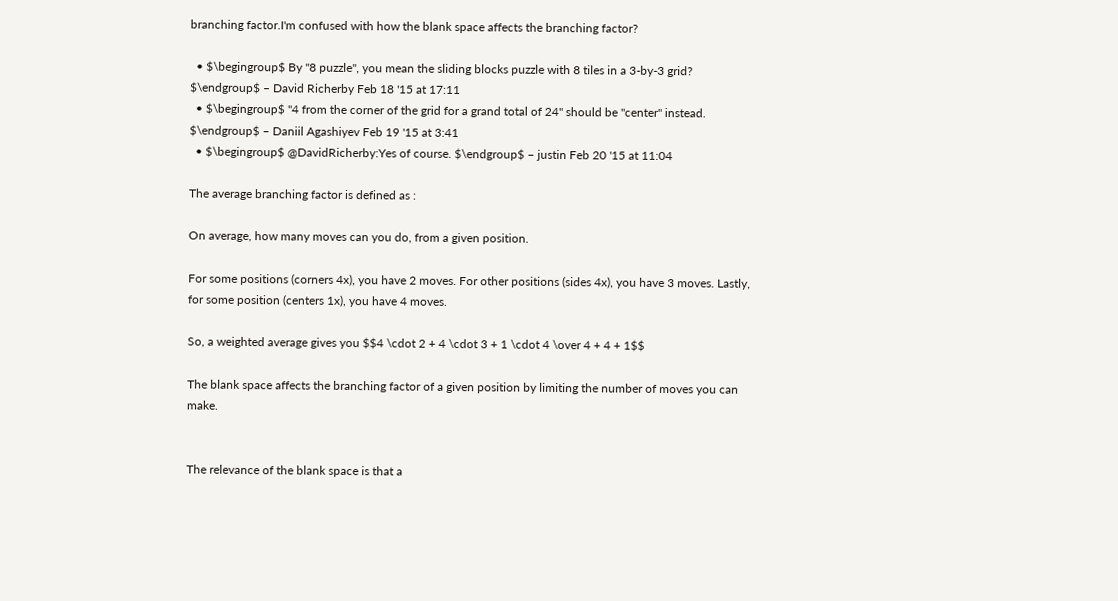branching factor.I'm confused with how the blank space affects the branching factor?

  • $\begingroup$ By "8 puzzle", you mean the sliding blocks puzzle with 8 tiles in a 3-by-3 grid? $\endgroup$ – David Richerby Feb 18 '15 at 17:11
  • $\begingroup$ "4 from the corner of the grid for a grand total of 24" should be "center" instead. $\endgroup$ – Daniil Agashiyev Feb 19 '15 at 3:41
  • $\begingroup$ @DavidRicherby:Yes of course. $\endgroup$ – justin Feb 20 '15 at 11:04

The average branching factor is defined as :

On average, how many moves can you do, from a given position.

For some positions (corners 4x), you have 2 moves. For other positions (sides 4x), you have 3 moves. Lastly, for some position (centers 1x), you have 4 moves.

So, a weighted average gives you $$4 \cdot 2 + 4 \cdot 3 + 1 \cdot 4 \over 4 + 4 + 1$$

The blank space affects the branching factor of a given position by limiting the number of moves you can make.


The relevance of the blank space is that a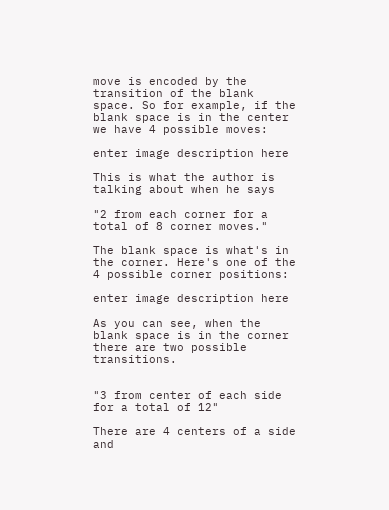move is encoded by the transition of the blank space. So for example, if the blank space is in the center we have 4 possible moves:

enter image description here

This is what the author is talking about when he says

"2 from each corner for a total of 8 corner moves."

The blank space is what's in the corner. Here's one of the 4 possible corner positions:

enter image description here

As you can see, when the blank space is in the corner there are two possible transitions.


"3 from center of each side for a total of 12"

There are 4 centers of a side and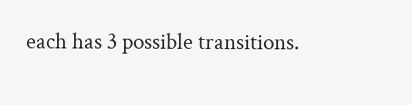each has 3 possible transitions.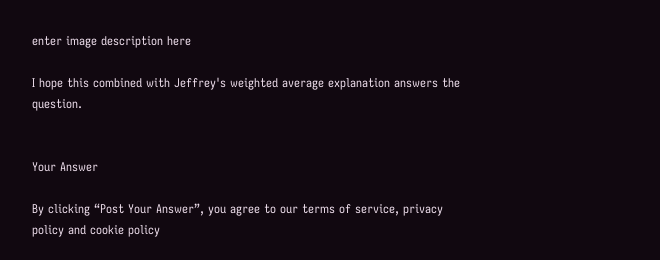enter image description here

I hope this combined with Jeffrey's weighted average explanation answers the question.


Your Answer

By clicking “Post Your Answer”, you agree to our terms of service, privacy policy and cookie policy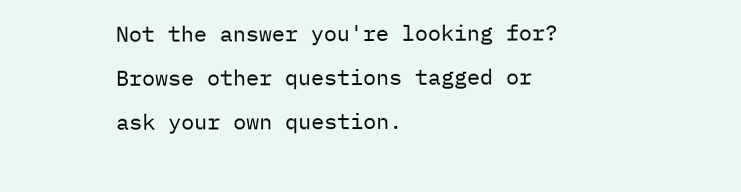Not the answer you're looking for? Browse other questions tagged or ask your own question.